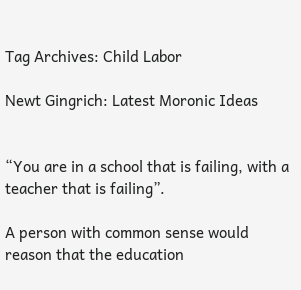Tag Archives: Child Labor

Newt Gingrich: Latest Moronic Ideas


“You are in a school that is failing, with a teacher that is failing”.

A person with common sense would reason that the education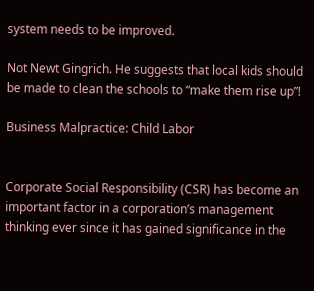system needs to be improved.

Not Newt Gingrich. He suggests that local kids should be made to clean the schools to “make them rise up”!

Business Malpractice: Child Labor


Corporate Social Responsibility (CSR) has become an important factor in a corporation’s management thinking ever since it has gained significance in the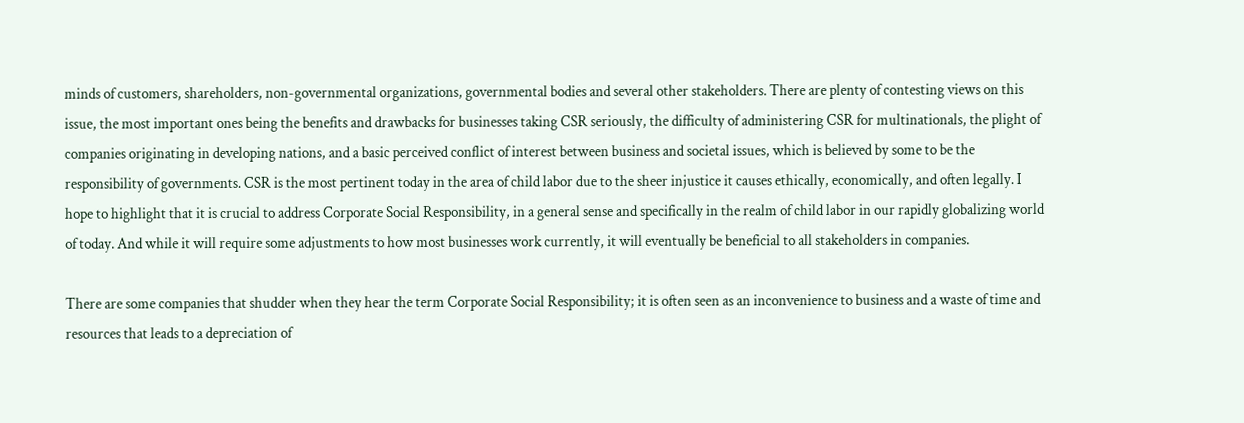minds of customers, shareholders, non-governmental organizations, governmental bodies and several other stakeholders. There are plenty of contesting views on this issue, the most important ones being the benefits and drawbacks for businesses taking CSR seriously, the difficulty of administering CSR for multinationals, the plight of companies originating in developing nations, and a basic perceived conflict of interest between business and societal issues, which is believed by some to be the responsibility of governments. CSR is the most pertinent today in the area of child labor due to the sheer injustice it causes ethically, economically, and often legally. I hope to highlight that it is crucial to address Corporate Social Responsibility, in a general sense and specifically in the realm of child labor in our rapidly globalizing world of today. And while it will require some adjustments to how most businesses work currently, it will eventually be beneficial to all stakeholders in companies.

There are some companies that shudder when they hear the term Corporate Social Responsibility; it is often seen as an inconvenience to business and a waste of time and resources that leads to a depreciation of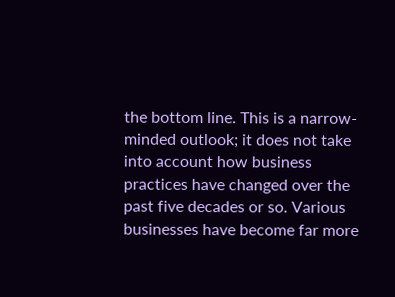the bottom line. This is a narrow-minded outlook; it does not take into account how business practices have changed over the past five decades or so. Various businesses have become far more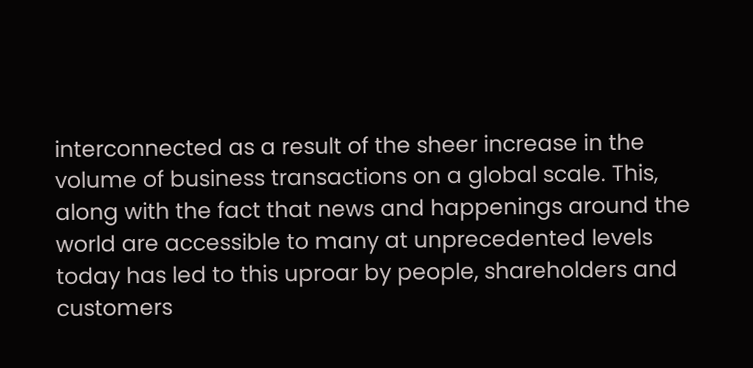interconnected as a result of the sheer increase in the volume of business transactions on a global scale. This, along with the fact that news and happenings around the world are accessible to many at unprecedented levels today has led to this uproar by people, shareholders and customers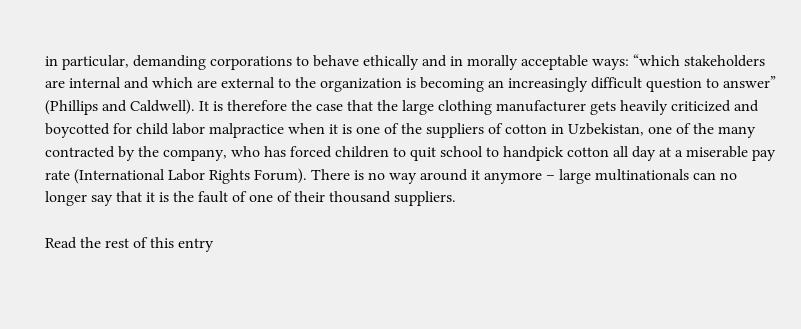in particular, demanding corporations to behave ethically and in morally acceptable ways: “which stakeholders are internal and which are external to the organization is becoming an increasingly difficult question to answer” (Phillips and Caldwell). It is therefore the case that the large clothing manufacturer gets heavily criticized and boycotted for child labor malpractice when it is one of the suppliers of cotton in Uzbekistan, one of the many contracted by the company, who has forced children to quit school to handpick cotton all day at a miserable pay rate (International Labor Rights Forum). There is no way around it anymore – large multinationals can no longer say that it is the fault of one of their thousand suppliers.

Read the rest of this entry